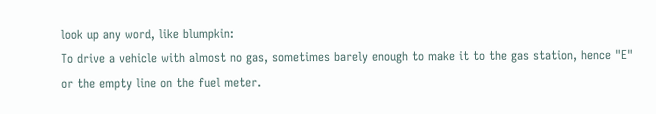look up any word, like blumpkin:
To drive a vehicle with almost no gas, sometimes barely enough to make it to the gas station, hence "E" or the empty line on the fuel meter.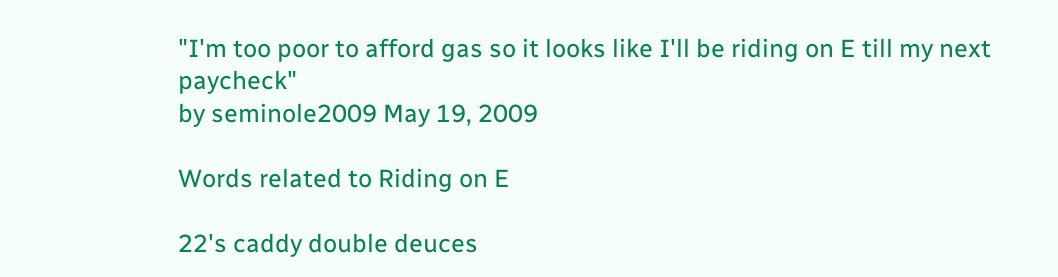"I'm too poor to afford gas so it looks like I'll be riding on E till my next paycheck"
by seminole2009 May 19, 2009

Words related to Riding on E

22's caddy double deuces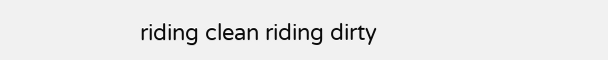riding clean riding dirty